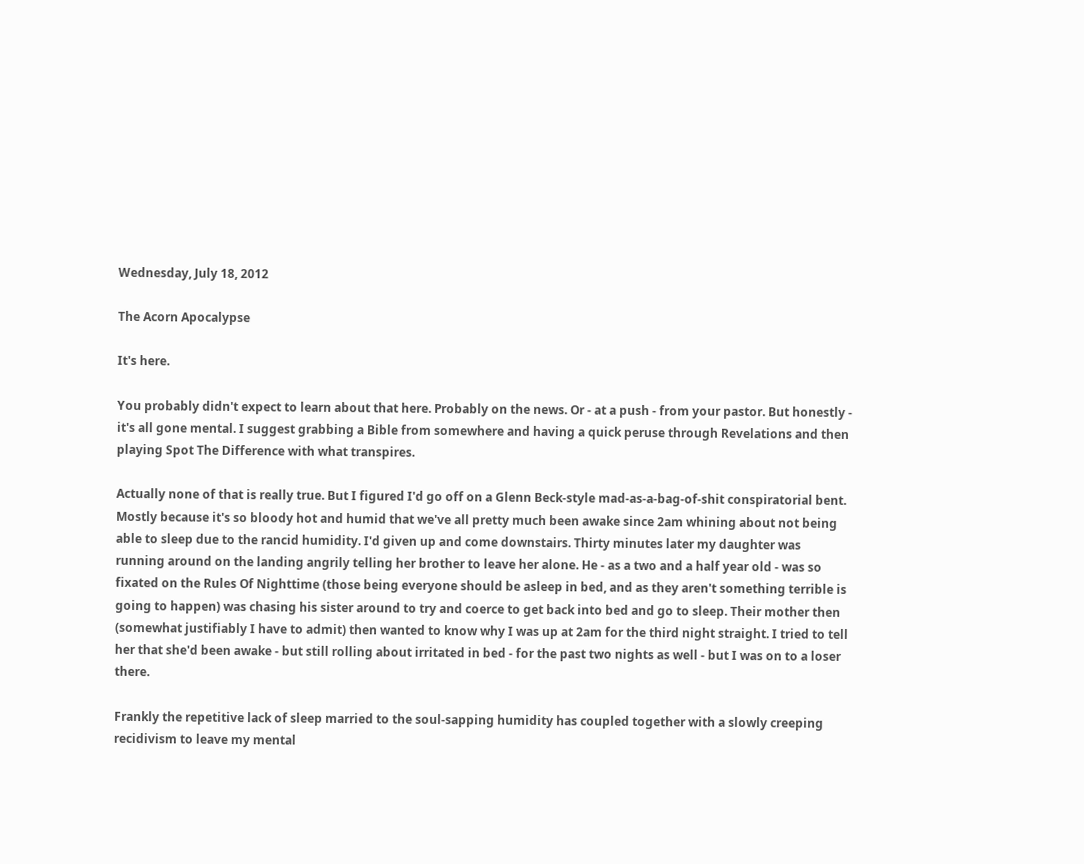Wednesday, July 18, 2012

The Acorn Apocalypse

It's here.

You probably didn't expect to learn about that here. Probably on the news. Or - at a push - from your pastor. But honestly - it's all gone mental. I suggest grabbing a Bible from somewhere and having a quick peruse through Revelations and then playing Spot The Difference with what transpires.

Actually none of that is really true. But I figured I'd go off on a Glenn Beck-style mad-as-a-bag-of-shit conspiratorial bent. Mostly because it's so bloody hot and humid that we've all pretty much been awake since 2am whining about not being able to sleep due to the rancid humidity. I'd given up and come downstairs. Thirty minutes later my daughter was running around on the landing angrily telling her brother to leave her alone. He - as a two and a half year old - was so fixated on the Rules Of Nighttime (those being everyone should be asleep in bed, and as they aren't something terrible is going to happen) was chasing his sister around to try and coerce to get back into bed and go to sleep. Their mother then (somewhat justifiably I have to admit) then wanted to know why I was up at 2am for the third night straight. I tried to tell her that she'd been awake - but still rolling about irritated in bed - for the past two nights as well - but I was on to a loser there.

Frankly the repetitive lack of sleep married to the soul-sapping humidity has coupled together with a slowly creeping recidivism to leave my mental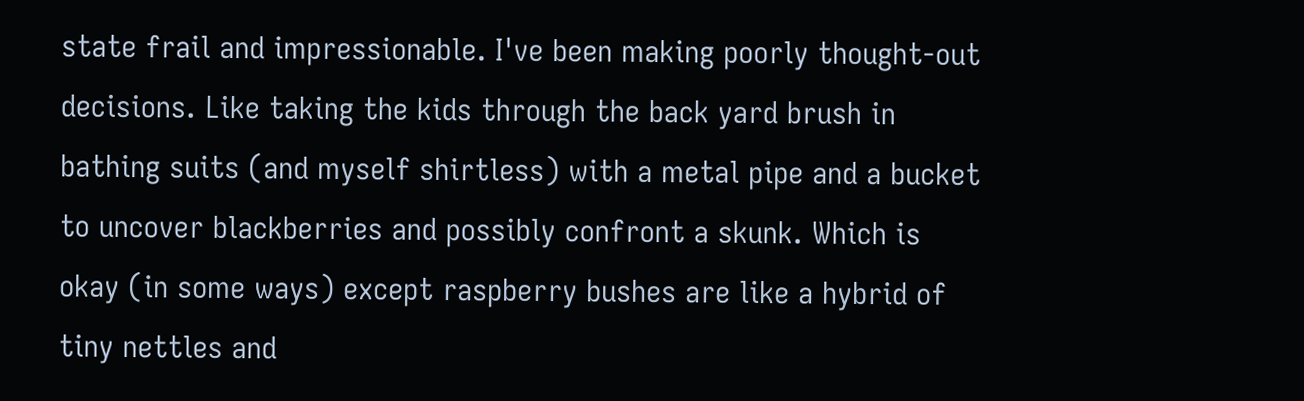state frail and impressionable. I've been making poorly thought-out decisions. Like taking the kids through the back yard brush in bathing suits (and myself shirtless) with a metal pipe and a bucket to uncover blackberries and possibly confront a skunk. Which is okay (in some ways) except raspberry bushes are like a hybrid of tiny nettles and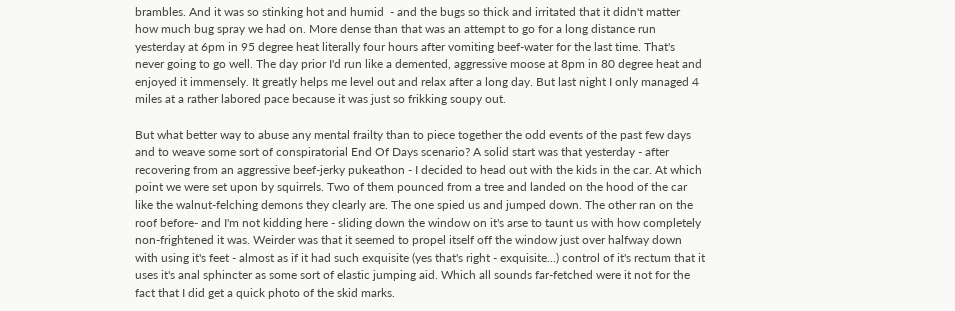brambles. And it was so stinking hot and humid  - and the bugs so thick and irritated that it didn't matter how much bug spray we had on. More dense than that was an attempt to go for a long distance run yesterday at 6pm in 95 degree heat literally four hours after vomiting beef-water for the last time. That's never going to go well. The day prior I'd run like a demented, aggressive moose at 8pm in 80 degree heat and enjoyed it immensely. It greatly helps me level out and relax after a long day. But last night I only managed 4 miles at a rather labored pace because it was just so frikking soupy out.

But what better way to abuse any mental frailty than to piece together the odd events of the past few days and to weave some sort of conspiratorial End Of Days scenario? A solid start was that yesterday - after recovering from an aggressive beef-jerky pukeathon - I decided to head out with the kids in the car. At which point we were set upon by squirrels. Two of them pounced from a tree and landed on the hood of the car like the walnut-felching demons they clearly are. The one spied us and jumped down. The other ran on the roof before- and I'm not kidding here - sliding down the window on it's arse to taunt us with how completely non-frightened it was. Weirder was that it seemed to propel itself off the window just over halfway down with using it's feet - almost as if it had such exquisite (yes that's right - exquisite...) control of it's rectum that it uses it's anal sphincter as some sort of elastic jumping aid. Which all sounds far-fetched were it not for the fact that I did get a quick photo of the skid marks.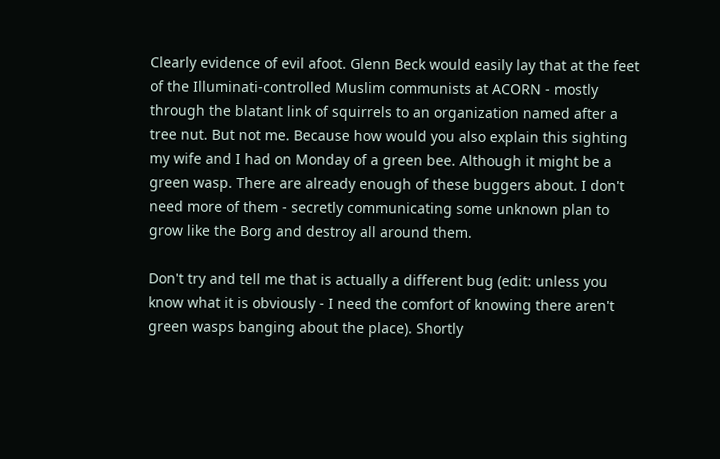Clearly evidence of evil afoot. Glenn Beck would easily lay that at the feet of the Illuminati-controlled Muslim communists at ACORN - mostly through the blatant link of squirrels to an organization named after a tree nut. But not me. Because how would you also explain this sighting my wife and I had on Monday of a green bee. Although it might be a green wasp. There are already enough of these buggers about. I don't need more of them - secretly communicating some unknown plan to grow like the Borg and destroy all around them.

Don't try and tell me that is actually a different bug (edit: unless you know what it is obviously - I need the comfort of knowing there aren't green wasps banging about the place). Shortly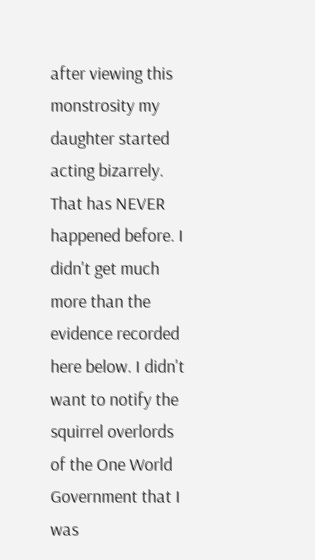after viewing this monstrosity my daughter started acting bizarrely. That has NEVER happened before. I didn't get much more than the evidence recorded here below. I didn't want to notify the squirrel overlords of the One World Government that I was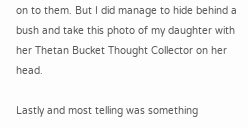on to them. But I did manage to hide behind a bush and take this photo of my daughter with her Thetan Bucket Thought Collector on her head.

Lastly and most telling was something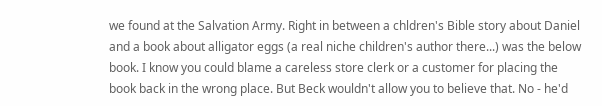we found at the Salvation Army. Right in between a chldren's Bible story about Daniel and a book about alligator eggs (a real niche children's author there...) was the below book. I know you could blame a careless store clerk or a customer for placing the book back in the wrong place. But Beck wouldn't allow you to believe that. No - he'd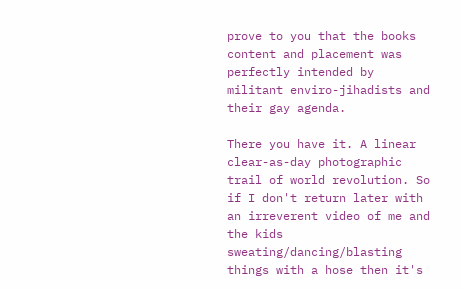prove to you that the books content and placement was perfectly intended by militant enviro-jihadists and their gay agenda.

There you have it. A linear clear-as-day photographic trail of world revolution. So if I don't return later with an irreverent video of me and the kids sweating/dancing/blasting things with a hose then it's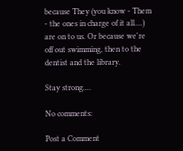because They (you know - Them - the ones in charge of it all....) are on to us. Or because we're off out swimming, then to the dentist and the library.

Stay strong....

No comments:

Post a Comment